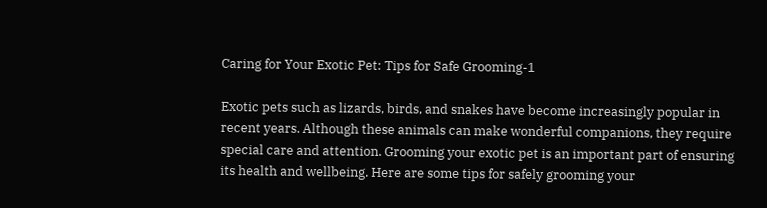Caring for Your Exotic Pet: Tips for Safe Grooming-1

Exotic pets such as lizards, birds, and snakes have become increasingly popular in recent years. Although these animals can make wonderful companions, they require special care and attention. Grooming your exotic pet is an important part of ensuring its health and wellbeing. Here are some tips for safely grooming your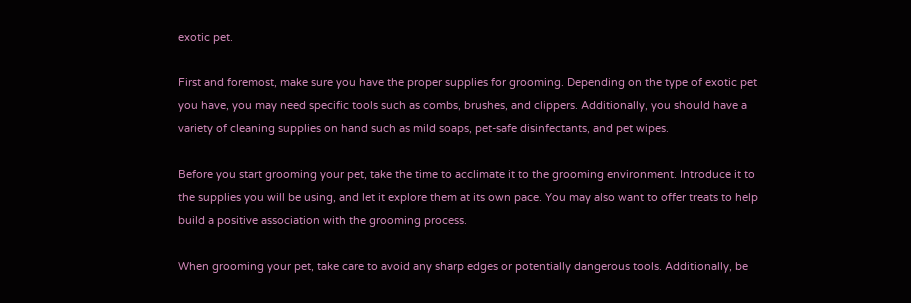exotic pet.

First and foremost, make sure you have the proper supplies for grooming. Depending on the type of exotic pet you have, you may need specific tools such as combs, brushes, and clippers. Additionally, you should have a variety of cleaning supplies on hand such as mild soaps, pet-safe disinfectants, and pet wipes.

Before you start grooming your pet, take the time to acclimate it to the grooming environment. Introduce it to the supplies you will be using, and let it explore them at its own pace. You may also want to offer treats to help build a positive association with the grooming process.

When grooming your pet, take care to avoid any sharp edges or potentially dangerous tools. Additionally, be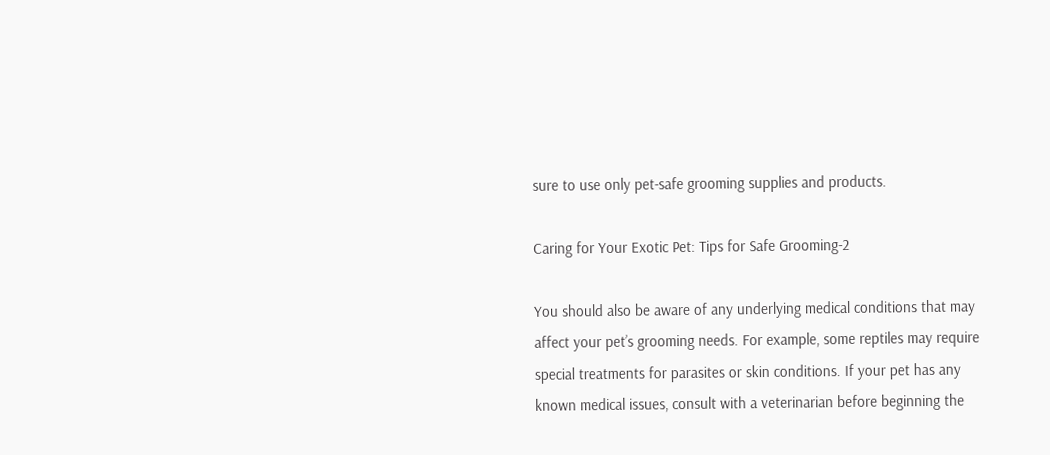sure to use only pet-safe grooming supplies and products.

Caring for Your Exotic Pet: Tips for Safe Grooming-2

You should also be aware of any underlying medical conditions that may affect your pet’s grooming needs. For example, some reptiles may require special treatments for parasites or skin conditions. If your pet has any known medical issues, consult with a veterinarian before beginning the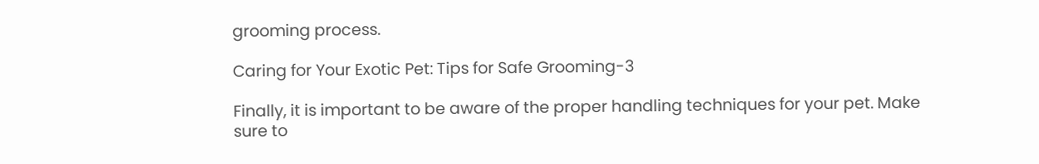grooming process.

Caring for Your Exotic Pet: Tips for Safe Grooming-3

Finally, it is important to be aware of the proper handling techniques for your pet. Make sure to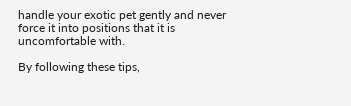handle your exotic pet gently and never force it into positions that it is uncomfortable with.

By following these tips,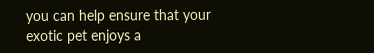you can help ensure that your exotic pet enjoys a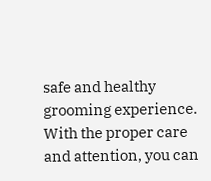safe and healthy grooming experience. With the proper care and attention, you can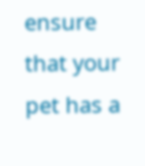ensure that your pet has a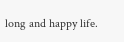long and happy life.